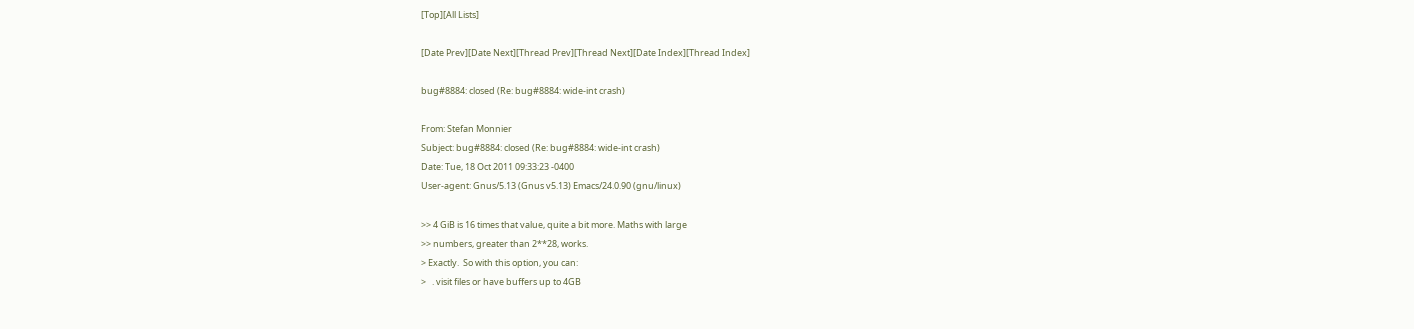[Top][All Lists]

[Date Prev][Date Next][Thread Prev][Thread Next][Date Index][Thread Index]

bug#8884: closed (Re: bug#8884: wide-int crash)

From: Stefan Monnier
Subject: bug#8884: closed (Re: bug#8884: wide-int crash)
Date: Tue, 18 Oct 2011 09:33:23 -0400
User-agent: Gnus/5.13 (Gnus v5.13) Emacs/24.0.90 (gnu/linux)

>> 4 GiB is 16 times that value, quite a bit more. Maths with large
>> numbers, greater than 2**28, works.
> Exactly.  So with this option, you can:
>   . visit files or have buffers up to 4GB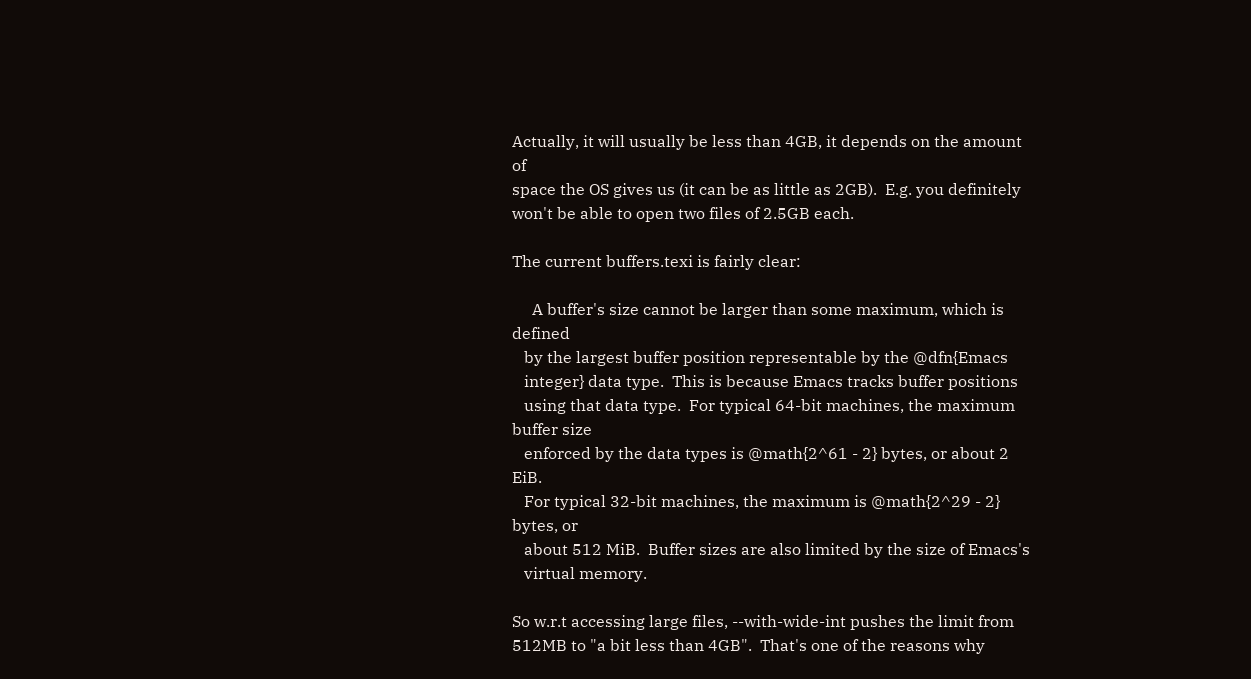Actually, it will usually be less than 4GB, it depends on the amount of
space the OS gives us (it can be as little as 2GB).  E.g. you definitely
won't be able to open two files of 2.5GB each.

The current buffers.texi is fairly clear:

     A buffer's size cannot be larger than some maximum, which is defined
   by the largest buffer position representable by the @dfn{Emacs
   integer} data type.  This is because Emacs tracks buffer positions
   using that data type.  For typical 64-bit machines, the maximum buffer size
   enforced by the data types is @math{2^61 - 2} bytes, or about 2 EiB.
   For typical 32-bit machines, the maximum is @math{2^29 - 2} bytes, or
   about 512 MiB.  Buffer sizes are also limited by the size of Emacs's
   virtual memory.

So w.r.t accessing large files, --with-wide-int pushes the limit from
512MB to "a bit less than 4GB".  That's one of the reasons why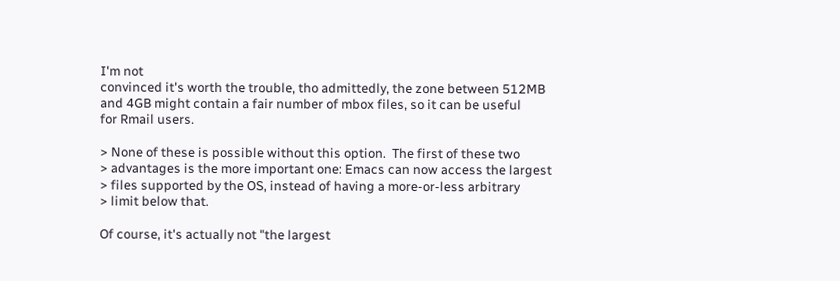I'm not
convinced it's worth the trouble, tho admittedly, the zone between 512MB
and 4GB might contain a fair number of mbox files, so it can be useful
for Rmail users.

> None of these is possible without this option.  The first of these two
> advantages is the more important one: Emacs can now access the largest
> files supported by the OS, instead of having a more-or-less arbitrary
> limit below that.

Of course, it's actually not "the largest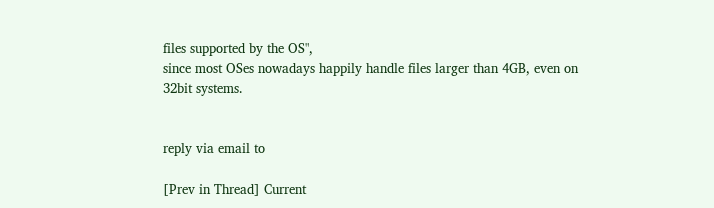files supported by the OS",
since most OSes nowadays happily handle files larger than 4GB, even on
32bit systems.


reply via email to

[Prev in Thread] Current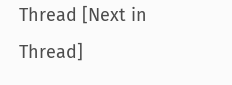Thread [Next in Thread]